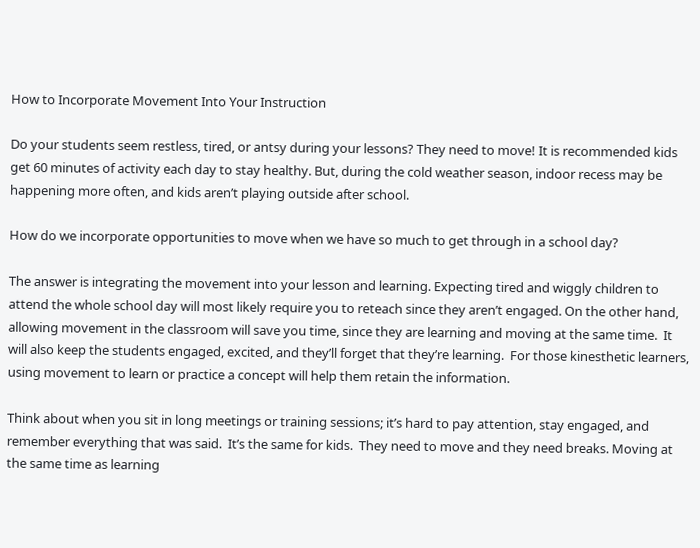How to Incorporate Movement Into Your Instruction

Do your students seem restless, tired, or antsy during your lessons? They need to move! It is recommended kids get 60 minutes of activity each day to stay healthy. But, during the cold weather season, indoor recess may be happening more often, and kids aren’t playing outside after school.

How do we incorporate opportunities to move when we have so much to get through in a school day?

The answer is integrating the movement into your lesson and learning. Expecting tired and wiggly children to attend the whole school day will most likely require you to reteach since they aren’t engaged. On the other hand, allowing movement in the classroom will save you time, since they are learning and moving at the same time.  It will also keep the students engaged, excited, and they’ll forget that they’re learning.  For those kinesthetic learners, using movement to learn or practice a concept will help them retain the information.

Think about when you sit in long meetings or training sessions; it’s hard to pay attention, stay engaged, and remember everything that was said.  It’s the same for kids.  They need to move and they need breaks. Moving at the same time as learning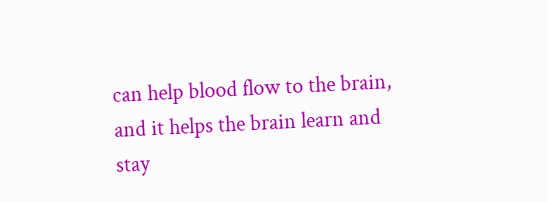can help blood flow to the brain, and it helps the brain learn and stay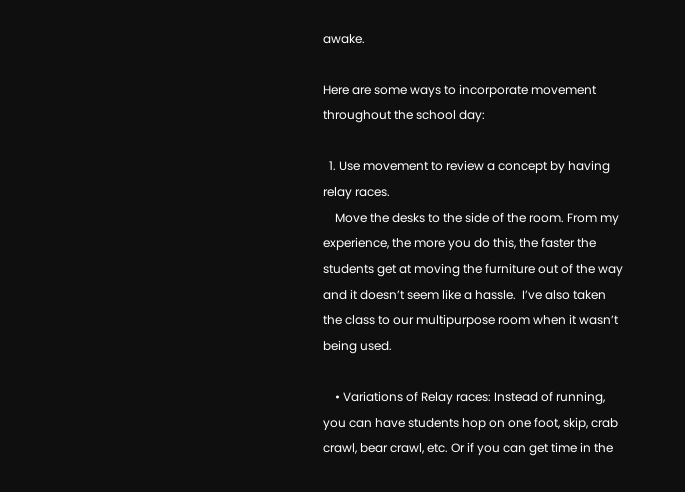awake.

Here are some ways to incorporate movement throughout the school day:

  1. Use movement to review a concept by having relay races.
    Move the desks to the side of the room. From my experience, the more you do this, the faster the students get at moving the furniture out of the way and it doesn’t seem like a hassle.  I’ve also taken the class to our multipurpose room when it wasn’t being used.

    • Variations of Relay races: Instead of running, you can have students hop on one foot, skip, crab crawl, bear crawl, etc. Or if you can get time in the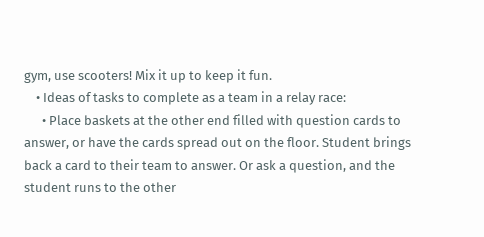gym, use scooters! Mix it up to keep it fun.
    • Ideas of tasks to complete as a team in a relay race:
      • Place baskets at the other end filled with question cards to answer, or have the cards spread out on the floor. Student brings back a card to their team to answer. Or ask a question, and the student runs to the other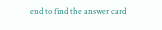end to find the answer card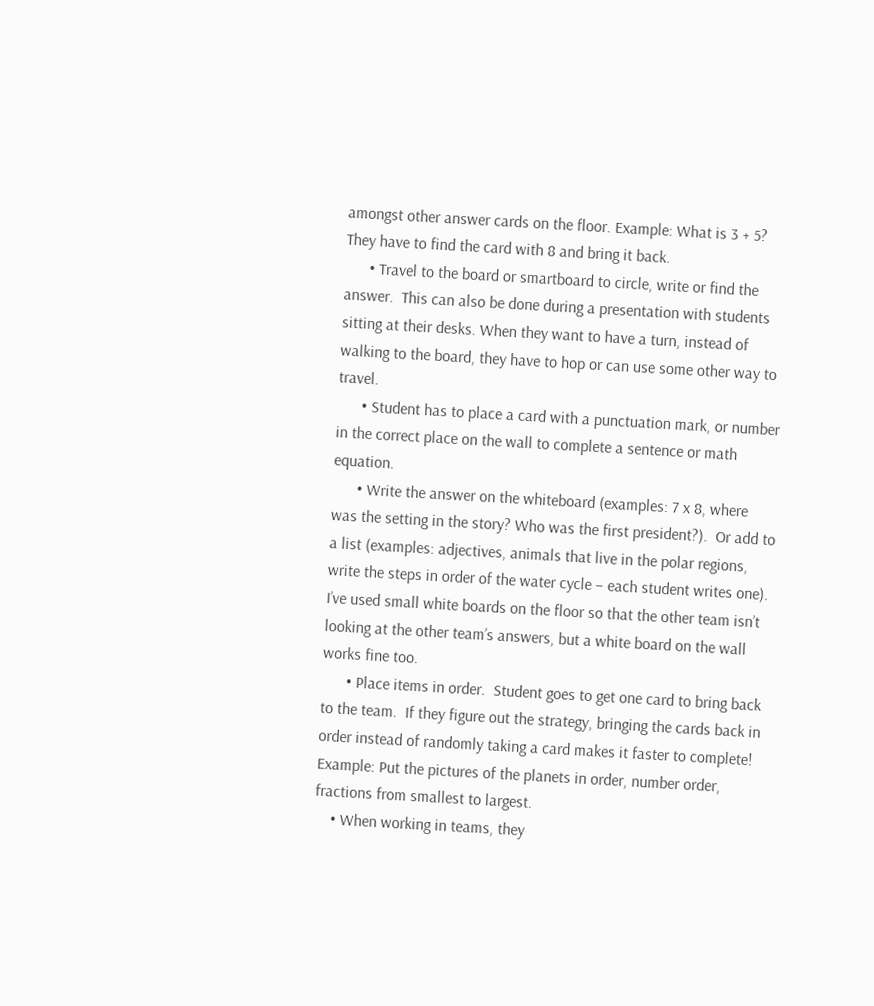amongst other answer cards on the floor. Example: What is 3 + 5? They have to find the card with 8 and bring it back.
      • Travel to the board or smartboard to circle, write or find the answer.  This can also be done during a presentation with students sitting at their desks. When they want to have a turn, instead of walking to the board, they have to hop or can use some other way to travel.
      • Student has to place a card with a punctuation mark, or number in the correct place on the wall to complete a sentence or math equation.
      • Write the answer on the whiteboard (examples: 7 x 8, where was the setting in the story? Who was the first president?).  Or add to a list (examples: adjectives, animals that live in the polar regions, write the steps in order of the water cycle – each student writes one). I’ve used small white boards on the floor so that the other team isn’t looking at the other team’s answers, but a white board on the wall works fine too.
      • Place items in order.  Student goes to get one card to bring back to the team.  If they figure out the strategy, bringing the cards back in order instead of randomly taking a card makes it faster to complete! Example: Put the pictures of the planets in order, number order, fractions from smallest to largest.
    • When working in teams, they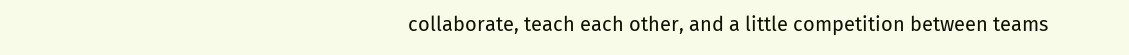collaborate, teach each other, and a little competition between teams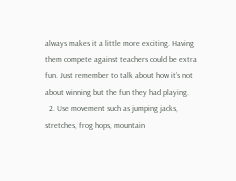always makes it a little more exciting. Having them compete against teachers could be extra fun. Just remember to talk about how it’s not about winning but the fun they had playing.
  2. Use movement such as jumping jacks, stretches, frog hops, mountain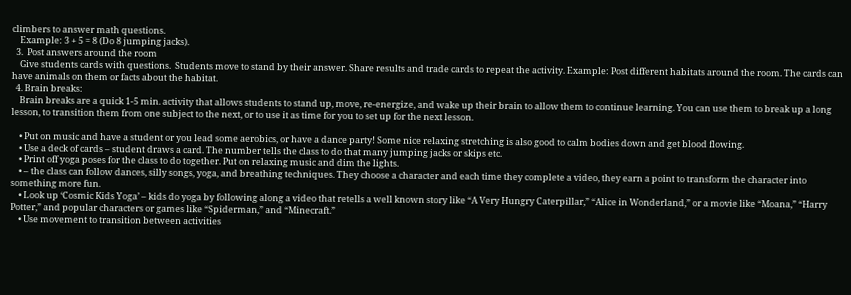climbers to answer math questions.
    Example: 3 + 5 = 8 (Do 8 jumping jacks).
  3.  Post answers around the room
    Give students cards with questions.  Students move to stand by their answer. Share results and trade cards to repeat the activity. Example: Post different habitats around the room. The cards can have animals on them or facts about the habitat.
  4. Brain breaks:
    Brain breaks are a quick 1-5 min. activity that allows students to stand up, move, re-energize, and wake up their brain to allow them to continue learning. You can use them to break up a long lesson, to transition them from one subject to the next, or to use it as time for you to set up for the next lesson.

    • Put on music and have a student or you lead some aerobics, or have a dance party! Some nice relaxing stretching is also good to calm bodies down and get blood flowing.
    • Use a deck of cards – student draws a card. The number tells the class to do that many jumping jacks or skips etc.
    • Print off yoga poses for the class to do together. Put on relaxing music and dim the lights.
    • – the class can follow dances, silly songs, yoga, and breathing techniques. They choose a character and each time they complete a video, they earn a point to transform the character into something more fun.
    • Look up ‘Cosmic Kids Yoga’ – kids do yoga by following along a video that retells a well known story like “A Very Hungry Caterpillar,” “Alice in Wonderland,” or a movie like “Moana,” “Harry Potter,” and popular characters or games like “Spiderman,” and “Minecraft.”
    • Use movement to transition between activities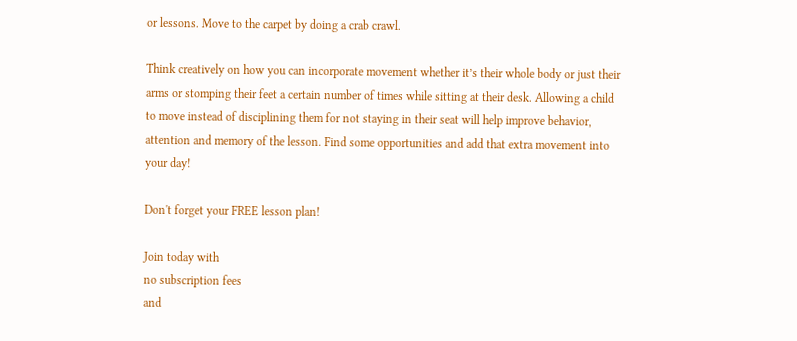or lessons. Move to the carpet by doing a crab crawl.

Think creatively on how you can incorporate movement whether it’s their whole body or just their arms or stomping their feet a certain number of times while sitting at their desk. Allowing a child to move instead of disciplining them for not staying in their seat will help improve behavior, attention and memory of the lesson. Find some opportunities and add that extra movement into your day!

Don't forget your FREE lesson plan!

Join today with
no subscription fees
and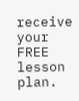receive your FREE
lesson plan.